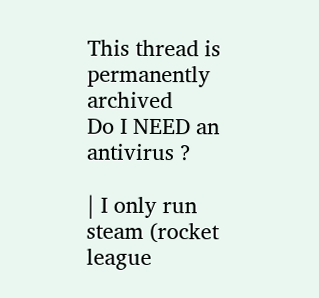This thread is permanently archived
Do I NEED an antivirus ?

| I only run steam (rocket league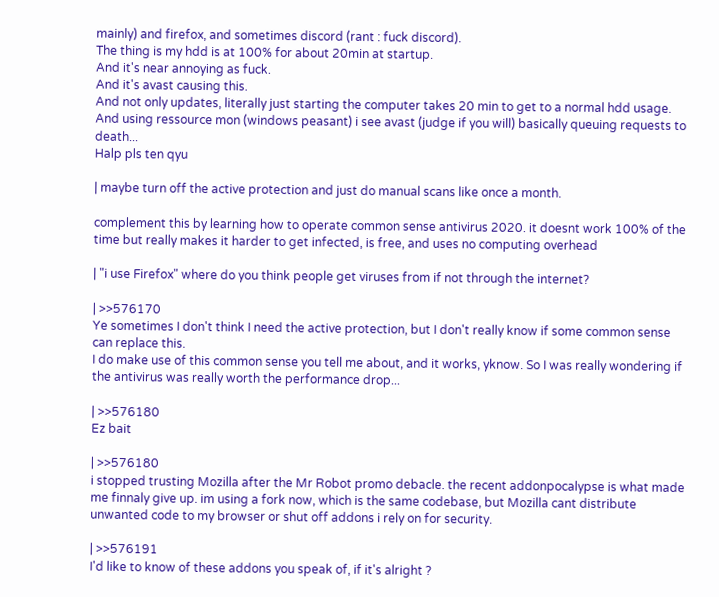mainly) and firefox, and sometimes discord (rant : fuck discord).
The thing is my hdd is at 100% for about 20min at startup.
And it's near annoying as fuck.
And it's avast causing this.
And not only updates, literally just starting the computer takes 20 min to get to a normal hdd usage. And using ressource mon (windows peasant) i see avast (judge if you will) basically queuing requests to death...
Halp pls ten qyu

| maybe turn off the active protection and just do manual scans like once a month.

complement this by learning how to operate common sense antivirus 2020. it doesnt work 100% of the time but really makes it harder to get infected, is free, and uses no computing overhead

| "i use Firefox" where do you think people get viruses from if not through the internet?

| >>576170
Ye sometimes I don't think I need the active protection, but I don't really know if some common sense can replace this.
I do make use of this common sense you tell me about, and it works, yknow. So I was really wondering if the antivirus was really worth the performance drop...

| >>576180
Ez bait

| >>576180
i stopped trusting Mozilla after the Mr Robot promo debacle. the recent addonpocalypse is what made me finnaly give up. im using a fork now, which is the same codebase, but Mozilla cant distribute unwanted code to my browser or shut off addons i rely on for security.

| >>576191
I'd like to know of these addons you speak of, if it's alright ?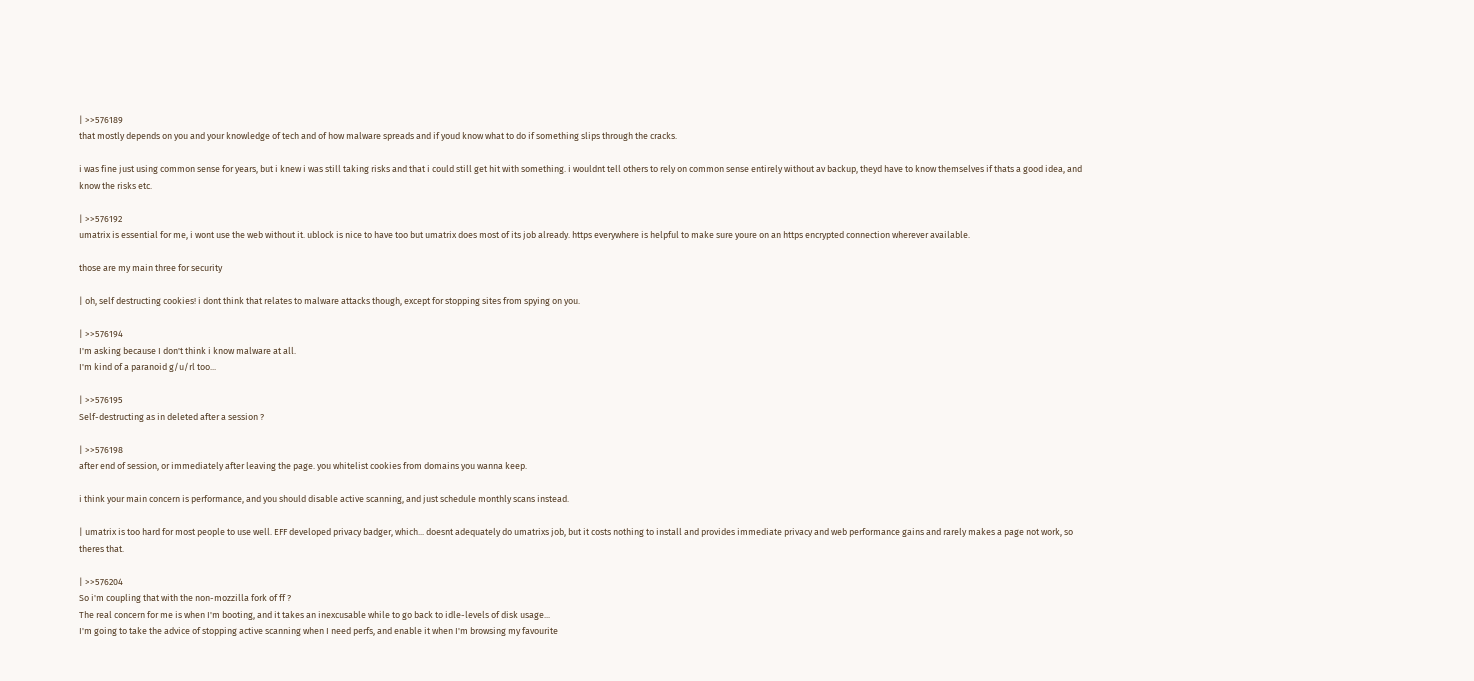| >>576189
that mostly depends on you and your knowledge of tech and of how malware spreads and if youd know what to do if something slips through the cracks.

i was fine just using common sense for years, but i knew i was still taking risks and that i could still get hit with something. i wouldnt tell others to rely on common sense entirely without av backup, theyd have to know themselves if thats a good idea, and know the risks etc.

| >>576192
umatrix is essential for me, i wont use the web without it. ublock is nice to have too but umatrix does most of its job already. https everywhere is helpful to make sure youre on an https encrypted connection wherever available.

those are my main three for security

| oh, self destructing cookies! i dont think that relates to malware attacks though, except for stopping sites from spying on you.

| >>576194
I'm asking because I don't think i know malware at all.
I'm kind of a paranoid g/u/rl too...

| >>576195
Self-destructing as in deleted after a session ?

| >>576198
after end of session, or immediately after leaving the page. you whitelist cookies from domains you wanna keep.

i think your main concern is performance, and you should disable active scanning, and just schedule monthly scans instead.

| umatrix is too hard for most people to use well. EFF developed privacy badger, which... doesnt adequately do umatrixs job, but it costs nothing to install and provides immediate privacy and web performance gains and rarely makes a page not work, so theres that.

| >>576204
So i'm coupling that with the non-mozzilla fork of ff ?
The real concern for me is when I'm booting, and it takes an inexcusable while to go back to idle-levels of disk usage...
I'm going to take the advice of stopping active scanning when I need perfs, and enable it when I'm browsing my favourite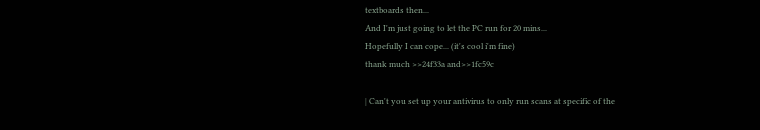textboards then...
And I'm just going to let the PC run for 20 mins...
Hopefully I can cope... (it's cool i'm fine)
thank much >>24f33a and>>1fc59c

| Can't you set up your antivirus to only run scans at specific of the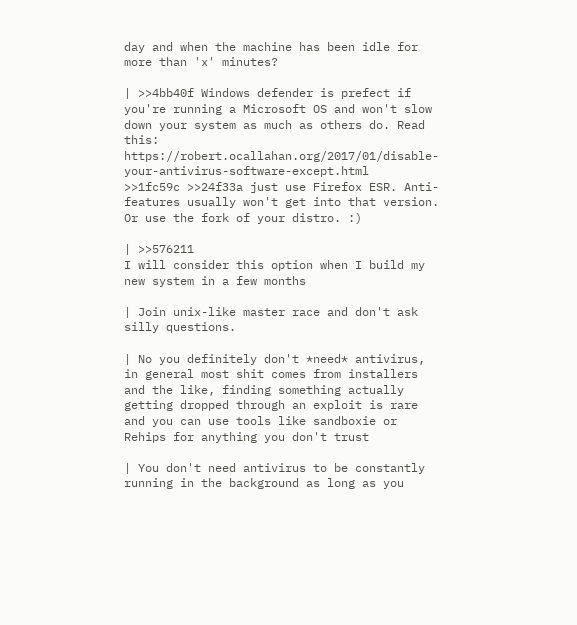day and when the machine has been idle for more than 'x' minutes?

| >>4bb40f Windows defender is prefect if you're running a Microsoft OS and won't slow down your system as much as others do. Read this: https://robert.ocallahan.org/2017/01/disable-your-antivirus-software-except.html
>>1fc59c >>24f33a just use Firefox ESR. Anti-features usually won't get into that version. Or use the fork of your distro. :)

| >>576211
I will consider this option when I build my new system in a few months

| Join unix-like master race and don't ask silly questions.

| No you definitely don't *need* antivirus, in general most shit comes from installers and the like, finding something actually getting dropped through an exploit is rare and you can use tools like sandboxie or Rehips for anything you don't trust

| You don't need antivirus to be constantly running in the background as long as you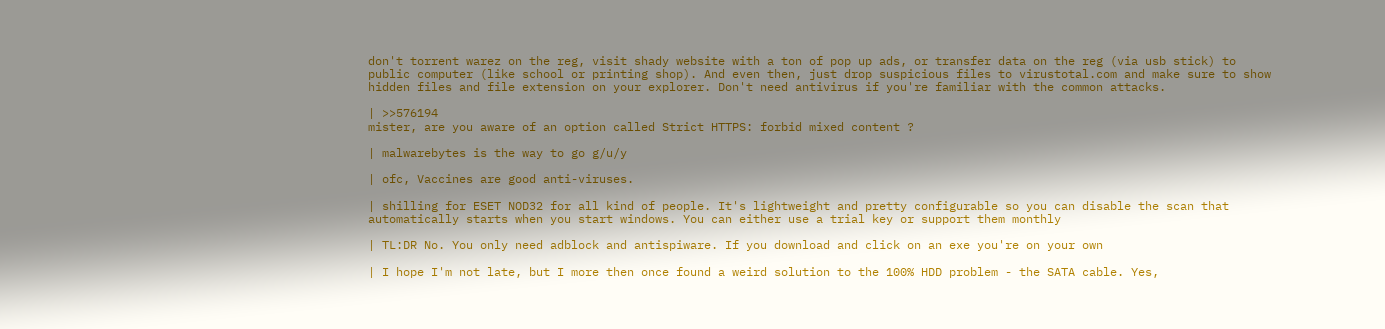don't torrent warez on the reg, visit shady website with a ton of pop up ads, or transfer data on the reg (via usb stick) to public computer (like school or printing shop). And even then, just drop suspicious files to virustotal.com and make sure to show hidden files and file extension on your explorer. Don't need antivirus if you're familiar with the common attacks.

| >>576194
mister, are you aware of an option called Strict HTTPS: forbid mixed content ?

| malwarebytes is the way to go g/u/y

| ofc, Vaccines are good anti-viruses.

| shilling for ESET NOD32 for all kind of people. It's lightweight and pretty configurable so you can disable the scan that automatically starts when you start windows. You can either use a trial key or support them monthly

| TL:DR No. You only need adblock and antispiware. If you download and click on an exe you're on your own

| I hope I'm not late, but I more then once found a weird solution to the 100% HDD problem - the SATA cable. Yes,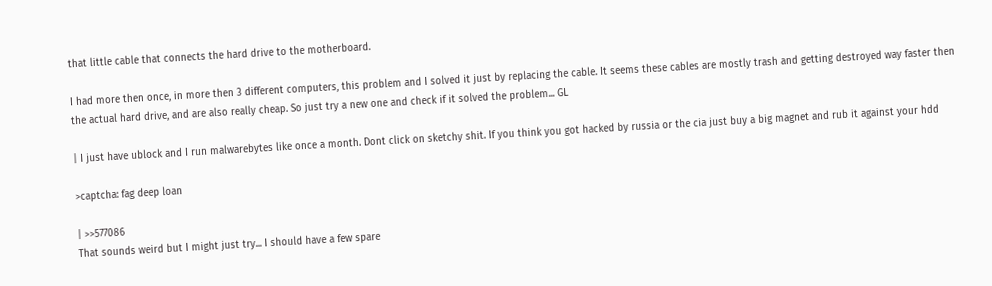that little cable that connects the hard drive to the motherboard.

I had more then once, in more then 3 different computers, this problem and I solved it just by replacing the cable. It seems these cables are mostly trash and getting destroyed way faster then the actual hard drive, and are also really cheap. So just try a new one and check if it solved the problem... GL

| I just have ublock and I run malwarebytes like once a month. Dont click on sketchy shit. If you think you got hacked by russia or the cia just buy a big magnet and rub it against your hdd

>captcha: fag deep loan

| >>577086
That sounds weird but I might just try... I should have a few spare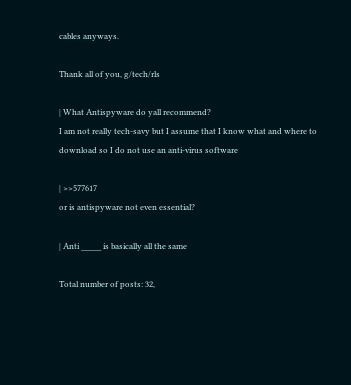cables anyways.

Thank all of you, g/tech/rls

| What Antispyware do yall recommend?
I am not really tech-savy but I assume that I know what and where to download so I do not use an anti-virus software

| >>577617
or is antispyware not even essential?

| Anti _____ is basically all the same

Total number of posts: 32,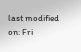last modified on: Fri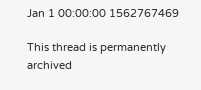Jan 1 00:00:00 1562767469

This thread is permanently archived